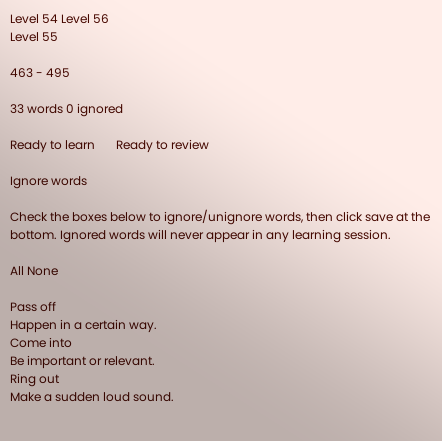Level 54 Level 56
Level 55

463 - 495

33 words 0 ignored

Ready to learn       Ready to review

Ignore words

Check the boxes below to ignore/unignore words, then click save at the bottom. Ignored words will never appear in any learning session.

All None

Pass off
Happen in a certain way.
Come into
Be important or relevant.
Ring out
Make a sudden loud sound.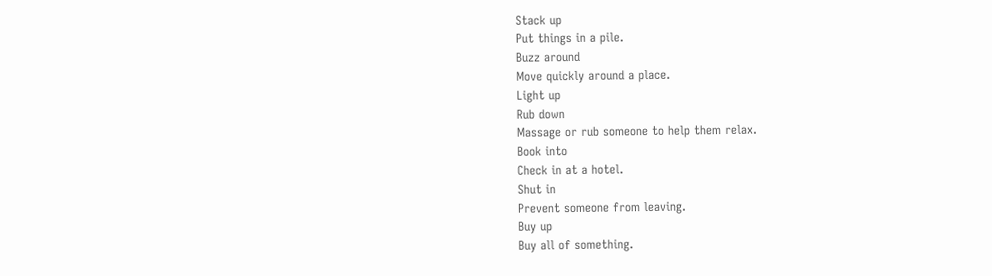Stack up
Put things in a pile.
Buzz around
Move quickly around a place.
Light up
Rub down
Massage or rub someone to help them relax.
Book into
Check in at a hotel.
Shut in
Prevent someone from leaving.
Buy up
Buy all of something.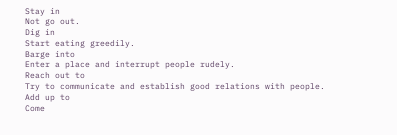Stay in
Not go out.
Dig in
Start eating greedily.
Barge into
Enter a place and interrupt people rudely.
Reach out to
Try to communicate and establish good relations with people.
Add up to
Come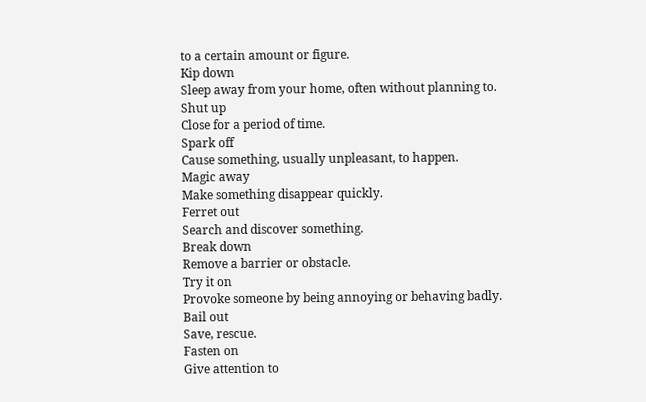to a certain amount or figure.
Kip down
Sleep away from your home, often without planning to.
Shut up
Close for a period of time.
Spark off
Cause something, usually unpleasant, to happen.
Magic away
Make something disappear quickly.
Ferret out
Search and discover something.
Break down
Remove a barrier or obstacle.
Try it on
Provoke someone by being annoying or behaving badly.
Bail out
Save, rescue.
Fasten on
Give attention to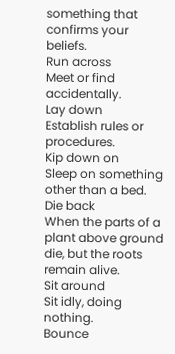something that confirms your beliefs.
Run across
Meet or find accidentally.
Lay down
Establish rules or procedures.
Kip down on
Sleep on something other than a bed.
Die back
When the parts of a plant above ground die, but the roots remain alive.
Sit around
Sit idly, doing nothing.
Bounce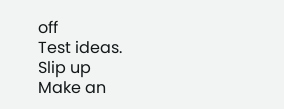off
Test ideas.
Slip up
Make an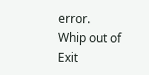error.
Whip out of
Exit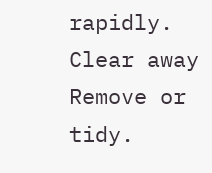rapidly.
Clear away
Remove or tidy.